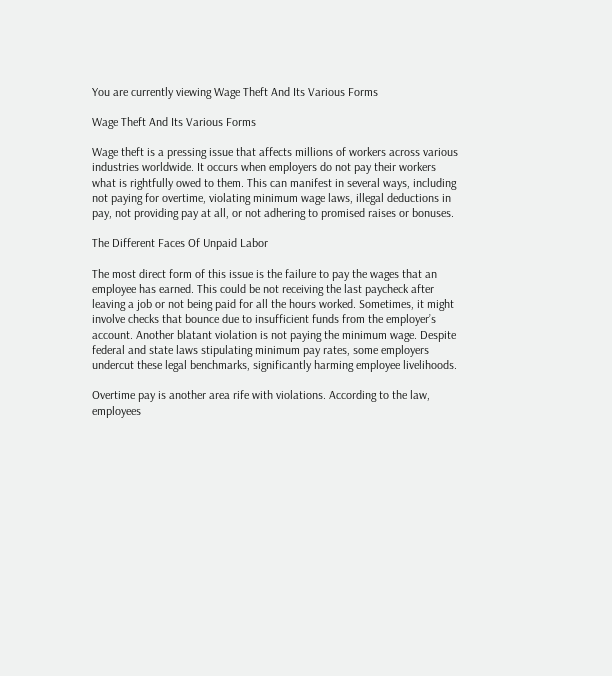You are currently viewing Wage Theft And Its Various Forms

Wage Theft And Its Various Forms

Wage theft is a pressing issue that affects millions of workers across various industries worldwide. It occurs when employers do not pay their workers what is rightfully owed to them. This can manifest in several ways, including not paying for overtime, violating minimum wage laws, illegal deductions in pay, not providing pay at all, or not adhering to promised raises or bonuses.

The Different Faces Of Unpaid Labor

The most direct form of this issue is the failure to pay the wages that an employee has earned. This could be not receiving the last paycheck after leaving a job or not being paid for all the hours worked. Sometimes, it might involve checks that bounce due to insufficient funds from the employer’s account. Another blatant violation is not paying the minimum wage. Despite federal and state laws stipulating minimum pay rates, some employers undercut these legal benchmarks, significantly harming employee livelihoods.

Overtime pay is another area rife with violations. According to the law, employees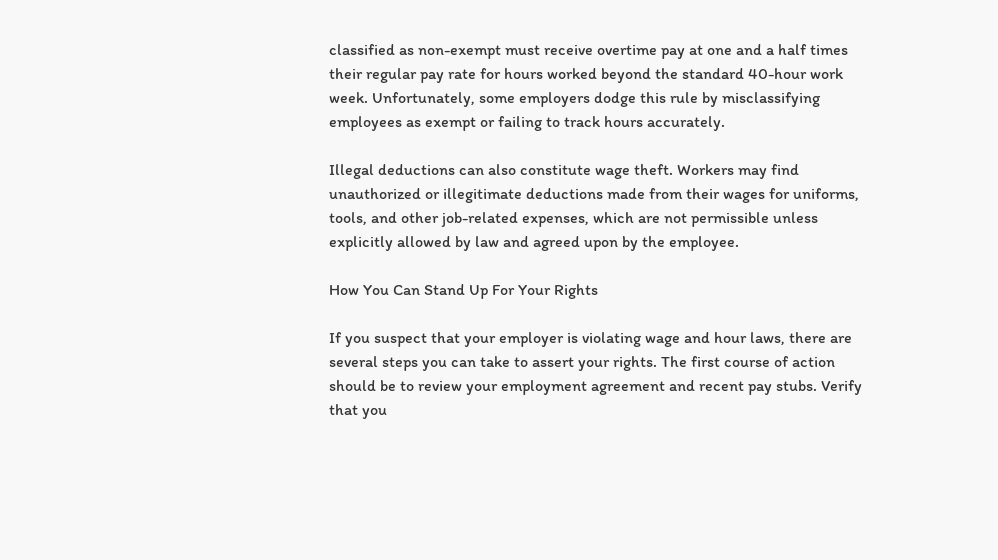classified as non-exempt must receive overtime pay at one and a half times their regular pay rate for hours worked beyond the standard 40-hour work week. Unfortunately, some employers dodge this rule by misclassifying employees as exempt or failing to track hours accurately.

Illegal deductions can also constitute wage theft. Workers may find unauthorized or illegitimate deductions made from their wages for uniforms, tools, and other job-related expenses, which are not permissible unless explicitly allowed by law and agreed upon by the employee.

How You Can Stand Up For Your Rights

If you suspect that your employer is violating wage and hour laws, there are several steps you can take to assert your rights. The first course of action should be to review your employment agreement and recent pay stubs. Verify that you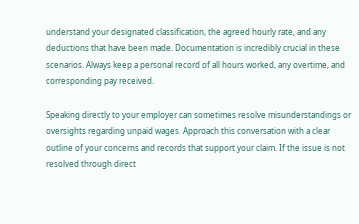understand your designated classification, the agreed hourly rate, and any deductions that have been made. Documentation is incredibly crucial in these scenarios. Always keep a personal record of all hours worked, any overtime, and corresponding pay received.

Speaking directly to your employer can sometimes resolve misunderstandings or oversights regarding unpaid wages. Approach this conversation with a clear outline of your concerns and records that support your claim. If the issue is not resolved through direct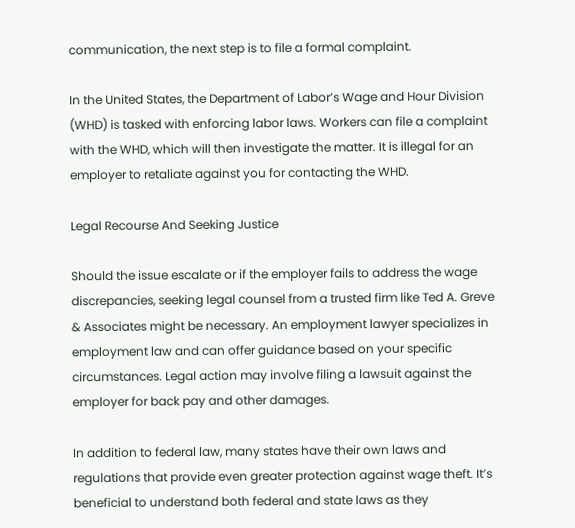communication, the next step is to file a formal complaint.

In the United States, the Department of Labor’s Wage and Hour Division (WHD) is tasked with enforcing labor laws. Workers can file a complaint with the WHD, which will then investigate the matter. It is illegal for an employer to retaliate against you for contacting the WHD.

Legal Recourse And Seeking Justice

Should the issue escalate or if the employer fails to address the wage discrepancies, seeking legal counsel from a trusted firm like Ted A. Greve & Associates might be necessary. An employment lawyer specializes in employment law and can offer guidance based on your specific circumstances. Legal action may involve filing a lawsuit against the employer for back pay and other damages.

In addition to federal law, many states have their own laws and regulations that provide even greater protection against wage theft. It’s beneficial to understand both federal and state laws as they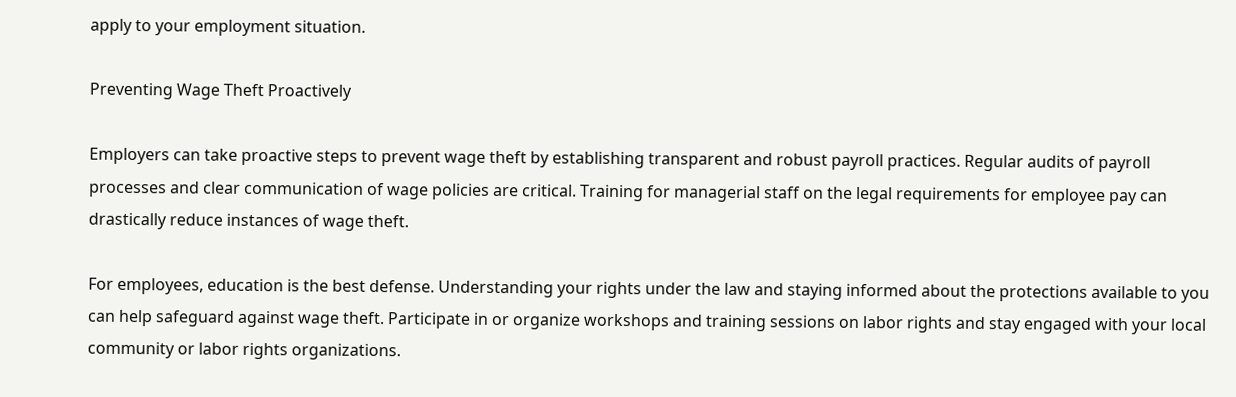apply to your employment situation.

Preventing Wage Theft Proactively

Employers can take proactive steps to prevent wage theft by establishing transparent and robust payroll practices. Regular audits of payroll processes and clear communication of wage policies are critical. Training for managerial staff on the legal requirements for employee pay can drastically reduce instances of wage theft.

For employees, education is the best defense. Understanding your rights under the law and staying informed about the protections available to you can help safeguard against wage theft. Participate in or organize workshops and training sessions on labor rights and stay engaged with your local community or labor rights organizations.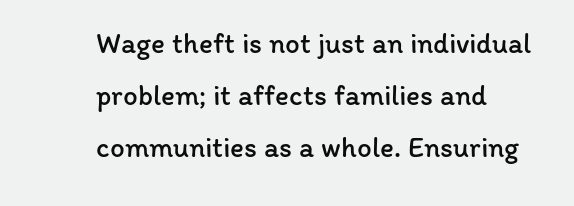Wage theft is not just an individual problem; it affects families and communities as a whole. Ensuring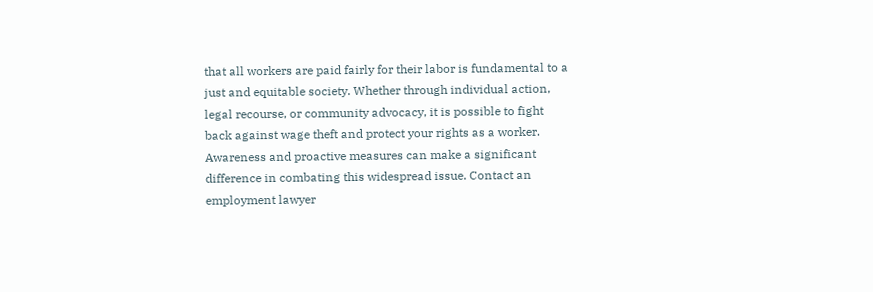that all workers are paid fairly for their labor is fundamental to a just and equitable society. Whether through individual action, legal recourse, or community advocacy, it is possible to fight back against wage theft and protect your rights as a worker. Awareness and proactive measures can make a significant difference in combating this widespread issue. Contact an employment lawyer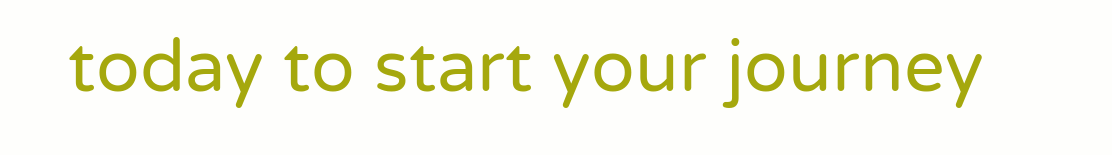today to start your journey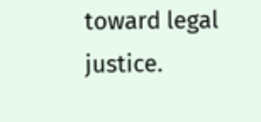toward legal justice.